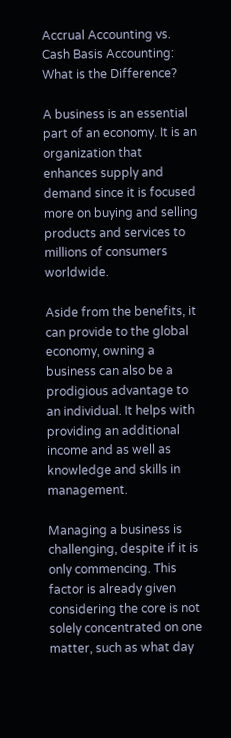Accrual Accounting vs. Cash Basis Accounting: What is the Difference?

A business is an essential part of an economy. It is an organization that enhances supply and demand since it is focused more on buying and selling products and services to millions of consumers worldwide.

Aside from the benefits, it can provide to the global economy, owning a business can also be a prodigious advantage to an individual. It helps with providing an additional income and as well as knowledge and skills in management.

Managing a business is challenging, despite if it is only commencing. This factor is already given considering the core is not solely concentrated on one matter, such as what day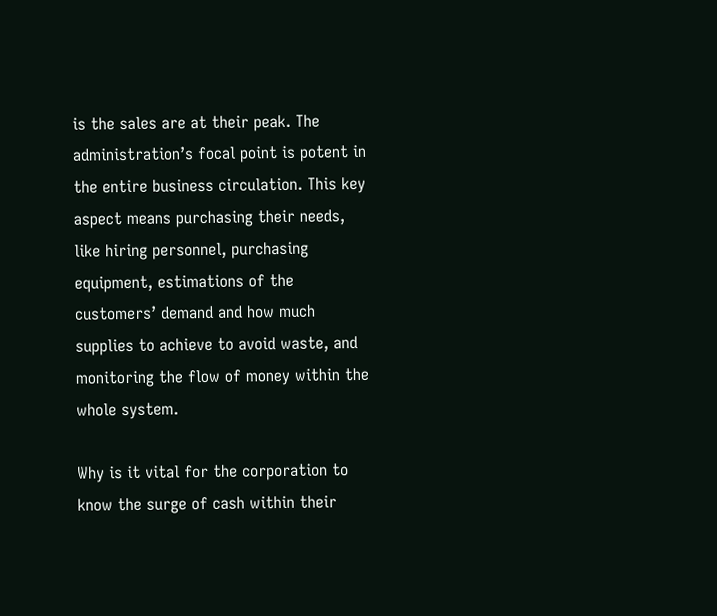is the sales are at their peak. The administration’s focal point is potent in the entire business circulation. This key aspect means purchasing their needs, like hiring personnel, purchasing equipment, estimations of the customers’ demand and how much supplies to achieve to avoid waste, and monitoring the flow of money within the whole system.

Why is it vital for the corporation to know the surge of cash within their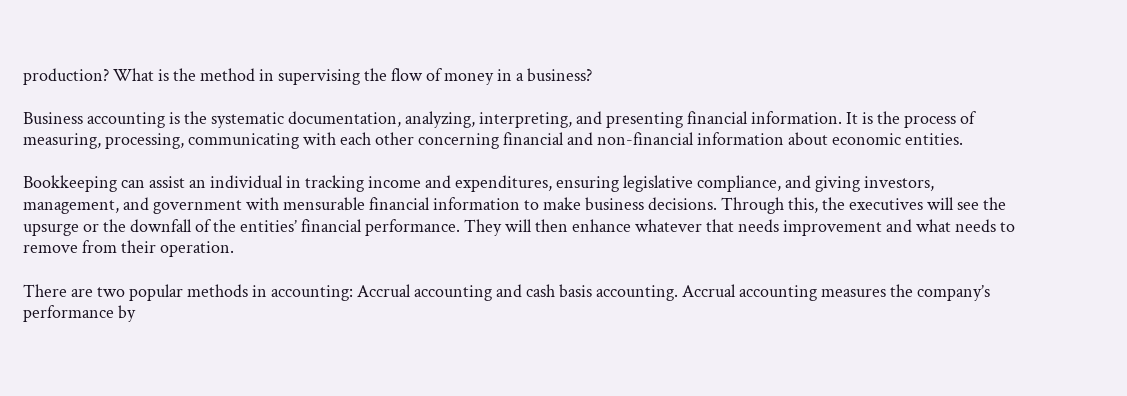production? What is the method in supervising the flow of money in a business?

Business accounting is the systematic documentation, analyzing, interpreting, and presenting financial information. It is the process of measuring, processing, communicating with each other concerning financial and non-financial information about economic entities.

Bookkeeping can assist an individual in tracking income and expenditures, ensuring legislative compliance, and giving investors, management, and government with mensurable financial information to make business decisions. Through this, the executives will see the upsurge or the downfall of the entities’ financial performance. They will then enhance whatever that needs improvement and what needs to remove from their operation.

There are two popular methods in accounting: Accrual accounting and cash basis accounting. Accrual accounting measures the company’s performance by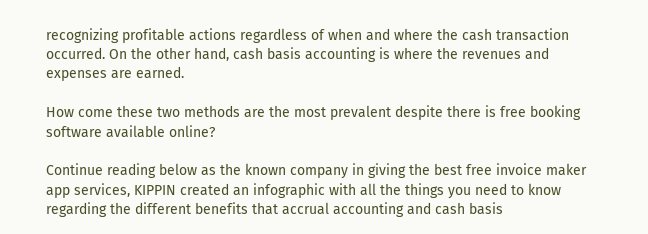recognizing profitable actions regardless of when and where the cash transaction occurred. On the other hand, cash basis accounting is where the revenues and expenses are earned.

How come these two methods are the most prevalent despite there is free booking software available online?

Continue reading below as the known company in giving the best free invoice maker app services, KIPPIN created an infographic with all the things you need to know regarding the different benefits that accrual accounting and cash basis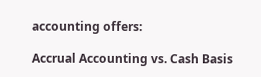accounting offers:

Accrual Accounting vs. Cash Basis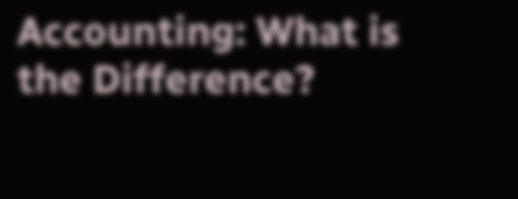Accounting: What is the Difference?